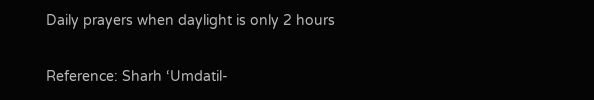Daily prayers when daylight is only 2 hours

Reference: Sharh ‘Umdatil-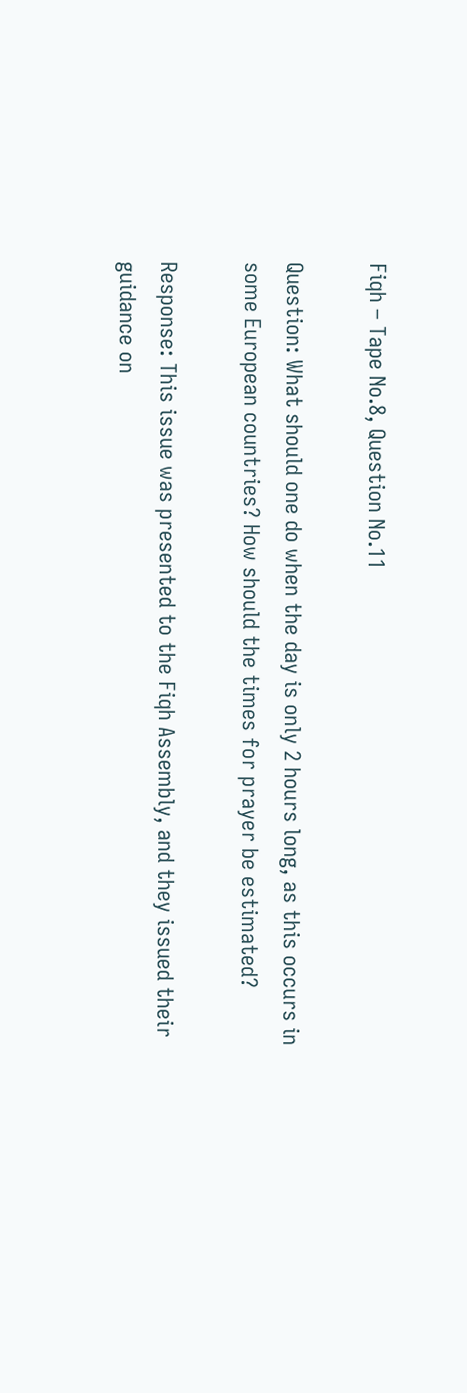Fiqh – Tape No.8, Question No.11

Question: What should one do when the day is only 2 hours long, as this occurs in some European countries? How should the times for prayer be estimated?

Response: This issue was presented to the Fiqh Assembly, and they issued their guidance on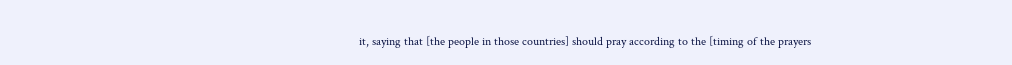it, saying that [the people in those countries] should pray according to the [timing of the prayers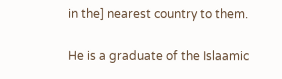in the] nearest country to them.

He is a graduate of the Islaamic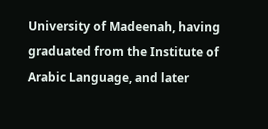University of Madeenah, having graduated from the Institute of Arabic Language, and later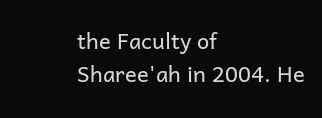the Faculty of Sharee'ah in 2004. He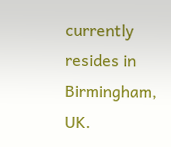currently resides in Birmingham, UK.